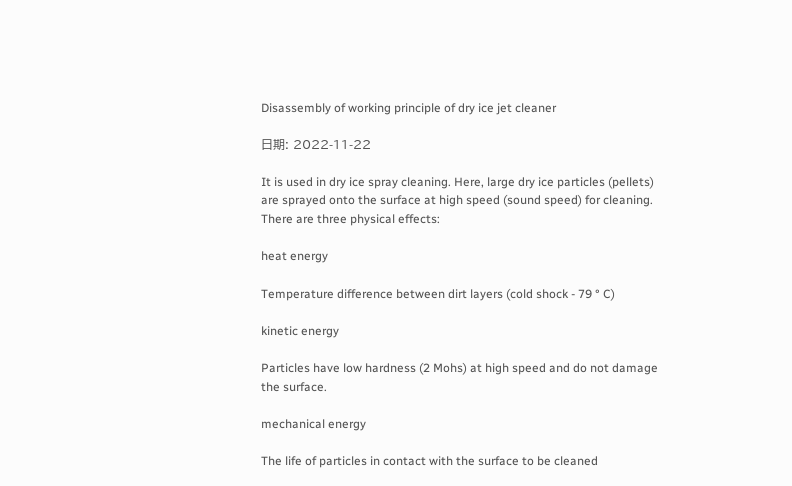Disassembly of working principle of dry ice jet cleaner

日期: 2022-11-22

It is used in dry ice spray cleaning. Here, large dry ice particles (pellets) are sprayed onto the surface at high speed (sound speed) for cleaning. There are three physical effects:

heat energy

Temperature difference between dirt layers (cold shock - 79 ° C)

kinetic energy

Particles have low hardness (2 Mohs) at high speed and do not damage the surface.

mechanical energy

The life of particles in contact with the surface to be cleaned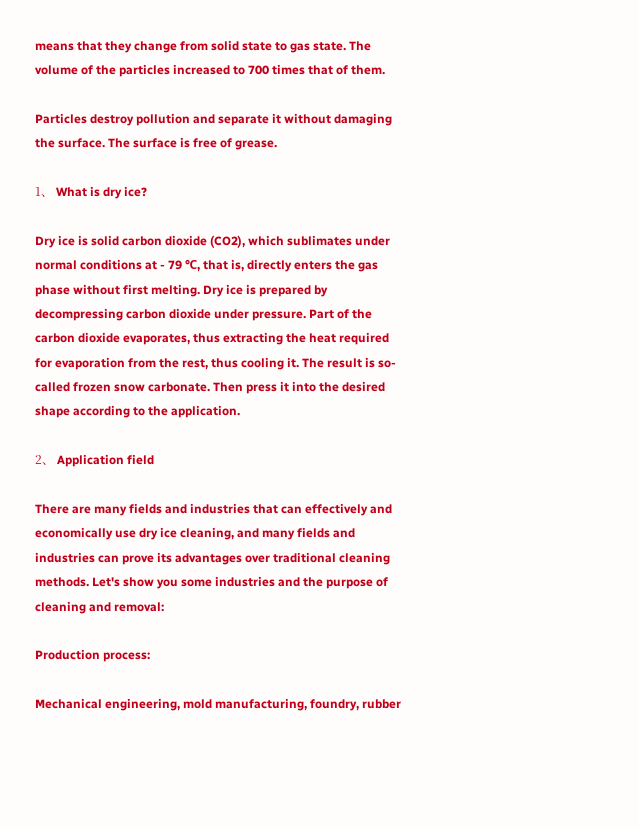means that they change from solid state to gas state. The volume of the particles increased to 700 times that of them.

Particles destroy pollution and separate it without damaging the surface. The surface is free of grease.

1、 What is dry ice?

Dry ice is solid carbon dioxide (CO2), which sublimates under normal conditions at - 79 ℃, that is, directly enters the gas phase without first melting. Dry ice is prepared by decompressing carbon dioxide under pressure. Part of the carbon dioxide evaporates, thus extracting the heat required for evaporation from the rest, thus cooling it. The result is so-called frozen snow carbonate. Then press it into the desired shape according to the application.

2、 Application field

There are many fields and industries that can effectively and economically use dry ice cleaning, and many fields and industries can prove its advantages over traditional cleaning methods. Let's show you some industries and the purpose of cleaning and removal:

Production process:

Mechanical engineering, mold manufacturing, foundry, rubber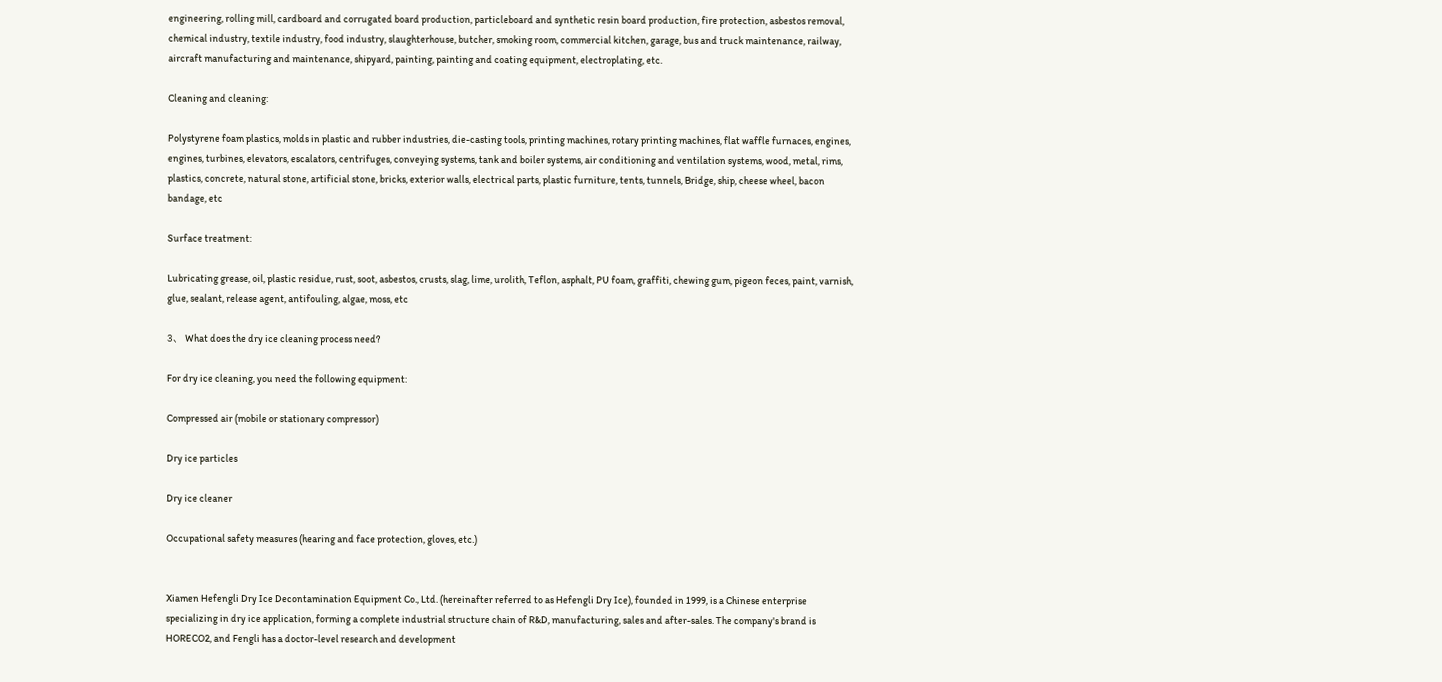engineering, rolling mill, cardboard and corrugated board production, particleboard and synthetic resin board production, fire protection, asbestos removal, chemical industry, textile industry, food industry, slaughterhouse, butcher, smoking room, commercial kitchen, garage, bus and truck maintenance, railway, aircraft manufacturing and maintenance, shipyard, painting, painting and coating equipment, electroplating, etc.

Cleaning and cleaning:

Polystyrene foam plastics, molds in plastic and rubber industries, die-casting tools, printing machines, rotary printing machines, flat waffle furnaces, engines, engines, turbines, elevators, escalators, centrifuges, conveying systems, tank and boiler systems, air conditioning and ventilation systems, wood, metal, rims, plastics, concrete, natural stone, artificial stone, bricks, exterior walls, electrical parts, plastic furniture, tents, tunnels, Bridge, ship, cheese wheel, bacon bandage, etc

Surface treatment:

Lubricating grease, oil, plastic residue, rust, soot, asbestos, crusts, slag, lime, urolith, Teflon, asphalt, PU foam, graffiti, chewing gum, pigeon feces, paint, varnish, glue, sealant, release agent, antifouling, algae, moss, etc

3、 What does the dry ice cleaning process need?

For dry ice cleaning, you need the following equipment:

Compressed air (mobile or stationary compressor)

Dry ice particles

Dry ice cleaner

Occupational safety measures (hearing and face protection, gloves, etc.)


Xiamen Hefengli Dry Ice Decontamination Equipment Co., Ltd. (hereinafter referred to as Hefengli Dry Ice), founded in 1999, is a Chinese enterprise specializing in dry ice application, forming a complete industrial structure chain of R&D, manufacturing, sales and after-sales. The company's brand is HORECO2, and Fengli has a doctor-level research and development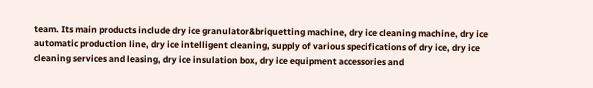team. Its main products include dry ice granulator&briquetting machine, dry ice cleaning machine, dry ice automatic production line, dry ice intelligent cleaning, supply of various specifications of dry ice, dry ice cleaning services and leasing, dry ice insulation box, dry ice equipment accessories and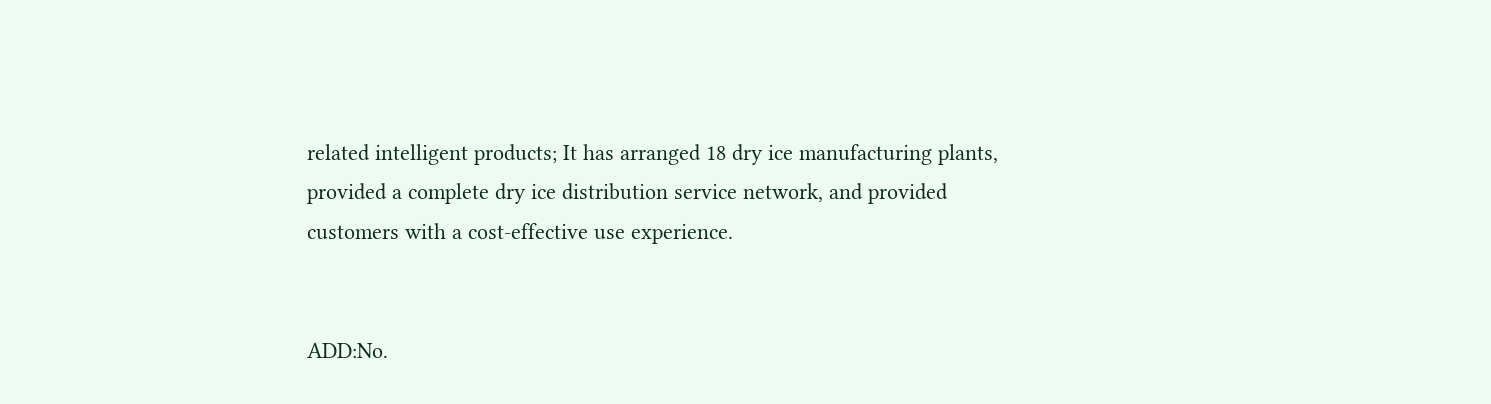related intelligent products; It has arranged 18 dry ice manufacturing plants, provided a complete dry ice distribution service network, and provided customers with a cost-effective use experience.


ADD:No.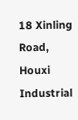18 Xinling Road, Houxi Industrial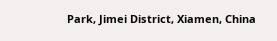Park, Jimei District, Xiamen, China